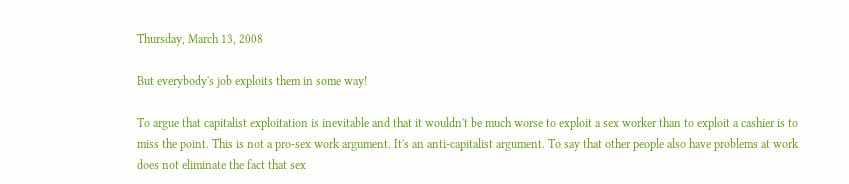Thursday, March 13, 2008

But everybody's job exploits them in some way!

To argue that capitalist exploitation is inevitable and that it wouldn't be much worse to exploit a sex worker than to exploit a cashier is to miss the point. This is not a pro-sex work argument. It's an anti-capitalist argument. To say that other people also have problems at work does not eliminate the fact that sex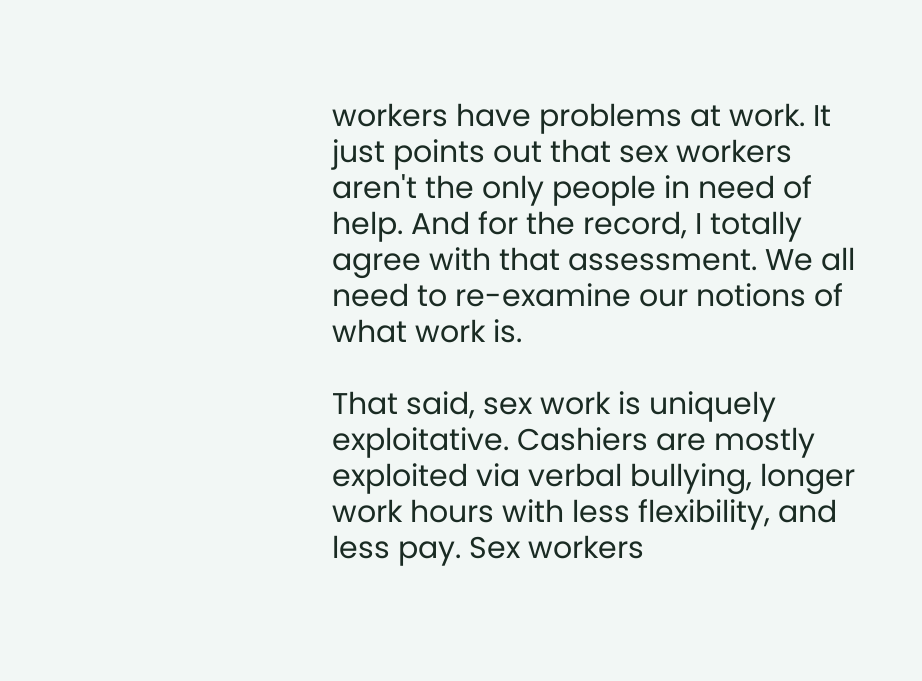workers have problems at work. It just points out that sex workers aren't the only people in need of help. And for the record, I totally agree with that assessment. We all need to re-examine our notions of what work is.

That said, sex work is uniquely exploitative. Cashiers are mostly exploited via verbal bullying, longer work hours with less flexibility, and less pay. Sex workers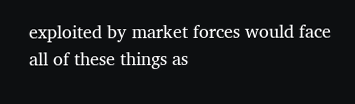exploited by market forces would face all of these things as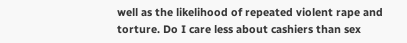well as the likelihood of repeated violent rape and torture. Do I care less about cashiers than sex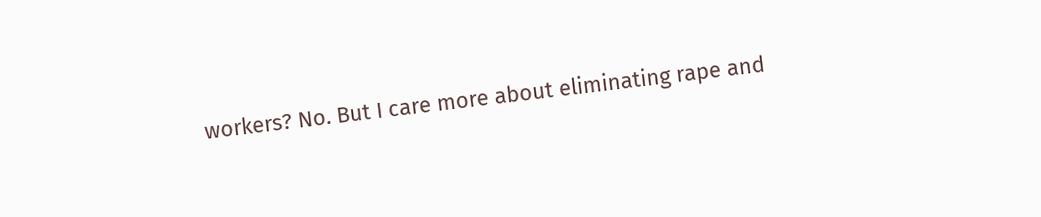workers? No. But I care more about eliminating rape and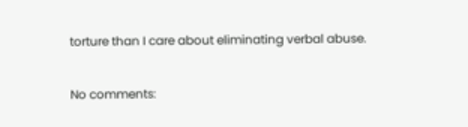torture than I care about eliminating verbal abuse.

No comments: